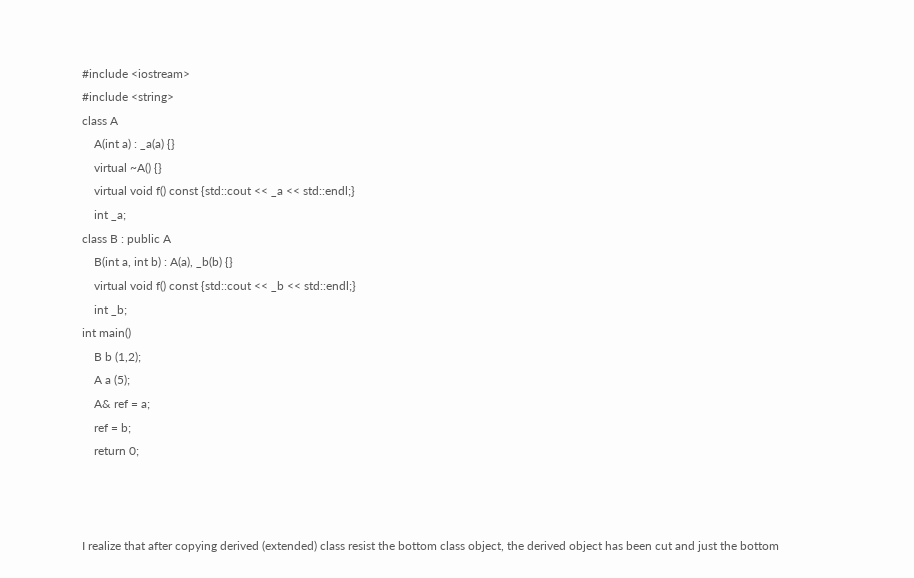#include <iostream>
#include <string>
class A
    A(int a) : _a(a) {}
    virtual ~A() {}
    virtual void f() const {std::cout << _a << std::endl;}
    int _a;
class B : public A
    B(int a, int b) : A(a), _b(b) {}
    virtual void f() const {std::cout << _b << std::endl;}
    int _b;
int main()
    B b (1,2);
    A a (5);
    A& ref = a;
    ref = b;
    return 0;



I realize that after copying derived (extended) class resist the bottom class object, the derived object has been cut and just the bottom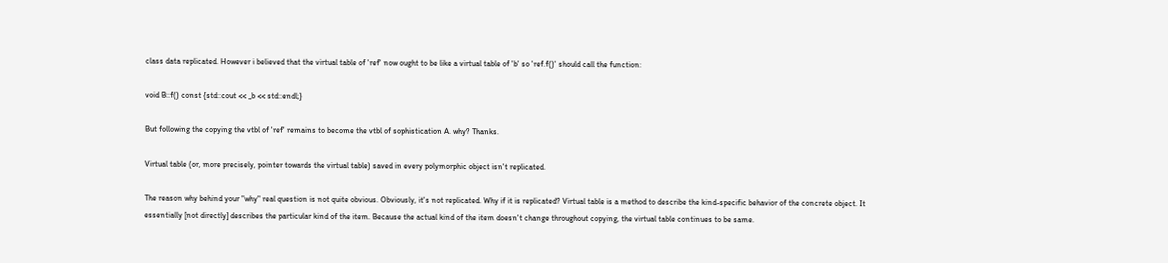class data replicated. However i believed that the virtual table of 'ref' now ought to be like a virtual table of 'b' so 'ref.f()' should call the function:

void B::f() const {std::cout << _b << std::endl;}

But following the copying the vtbl of 'ref' remains to become the vtbl of sophistication A. why? Thanks.

Virtual table (or, more precisely, pointer towards the virtual table) saved in every polymorphic object isn't replicated.

The reason why behind your "why" real question is not quite obvious. Obviously, it's not replicated. Why if it is replicated? Virtual table is a method to describe the kind-specific behavior of the concrete object. It essentially [not directly] describes the particular kind of the item. Because the actual kind of the item doesn't change throughout copying, the virtual table continues to be same.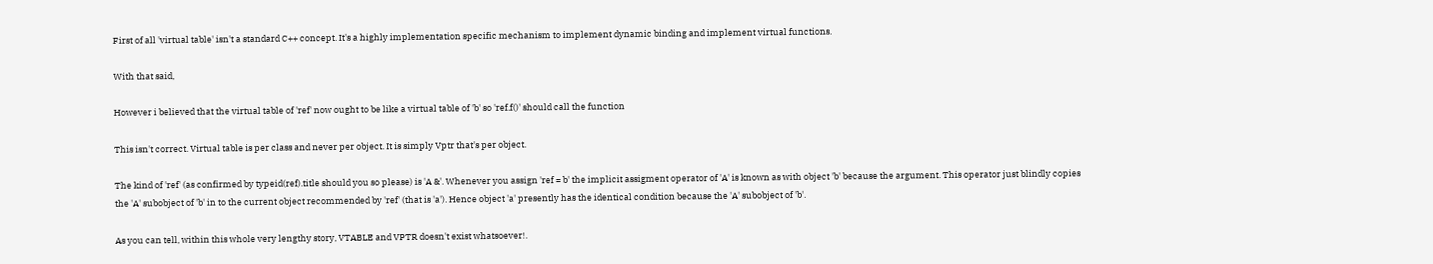First of all 'virtual table' isn't a standard C++ concept. It's a highly implementation specific mechanism to implement dynamic binding and implement virtual functions.

With that said,

However i believed that the virtual table of 'ref' now ought to be like a virtual table of 'b' so 'ref.f()' should call the function

This isn't correct. Virtual table is per class and never per object. It is simply Vptr that's per object.

The kind of 'ref' (as confirmed by typeid(ref).title should you so please) is 'A &'. Whenever you assign 'ref = b' the implicit assigment operator of 'A' is known as with object 'b' because the argument. This operator just blindly copies the 'A' subobject of 'b' in to the current object recommended by 'ref' (that is 'a'). Hence object 'a' presently has the identical condition because the 'A' subobject of 'b'.

As you can tell, within this whole very lengthy story, VTABLE and VPTR doesn't exist whatsoever!.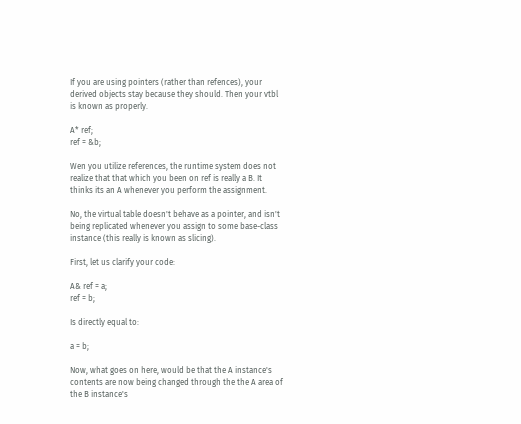If you are using pointers (rather than refences), your derived objects stay because they should. Then your vtbl is known as properly.

A* ref;
ref = &b;

Wen you utilize references, the runtime system does not realize that that which you been on ref is really a B. It thinks its an A whenever you perform the assignment.

No, the virtual table doesn't behave as a pointer, and isn't being replicated whenever you assign to some base-class instance (this really is known as slicing).

First, let us clarify your code:

A& ref = a;
ref = b;

Is directly equal to:

a = b;

Now, what goes on here, would be that the A instance's contents are now being changed through the the A area of the B instance's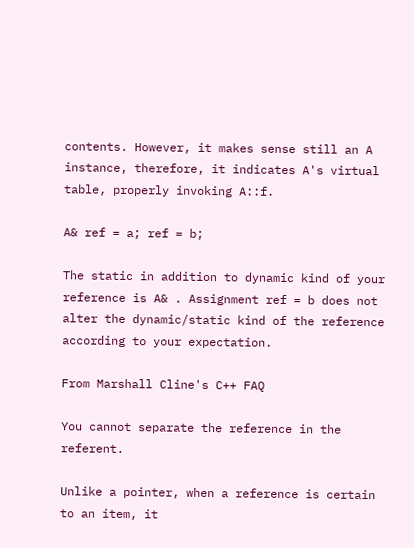contents. However, it makes sense still an A instance, therefore, it indicates A's virtual table, properly invoking A::f.

A& ref = a; ref = b;

The static in addition to dynamic kind of your reference is A& . Assignment ref = b does not alter the dynamic/static kind of the reference according to your expectation.

From Marshall Cline's C++ FAQ

You cannot separate the reference in the referent.

Unlike a pointer, when a reference is certain to an item, it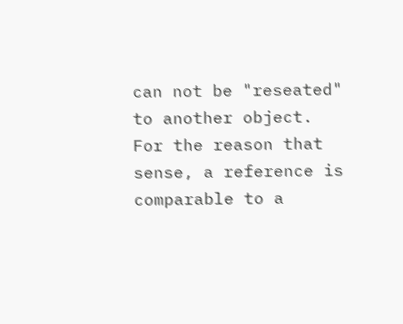can not be "reseated" to another object. For the reason that sense, a reference is comparable to a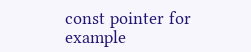const pointer for example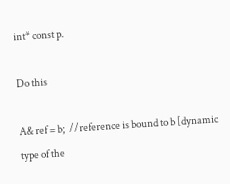int* const p.

Do this

A& ref = b;  //reference is bound to b [dynamic type of the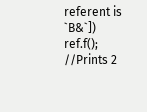referent is `B&`])
ref.f(); //Prints 2